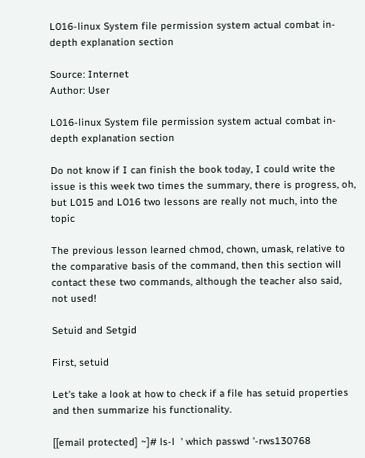L016-linux System file permission system actual combat in-depth explanation section

Source: Internet
Author: User

L016-linux System file permission system actual combat in-depth explanation section

Do not know if I can finish the book today, I could write the issue is this week two times the summary, there is progress, oh, but L015 and L016 two lessons are really not much, into the topic

The previous lesson learned chmod, chown, umask, relative to the comparative basis of the command, then this section will contact these two commands, although the teacher also said, not used!

Setuid and Setgid

First, setuid

Let's take a look at how to check if a file has setuid properties and then summarize his functionality.

[[email protected] ~]# ls-l  ' which passwd '-rws130768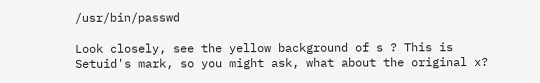/usr/bin/passwd

Look closely, see the yellow background of s ? This is Setuid's mark, so you might ask, what about the original x?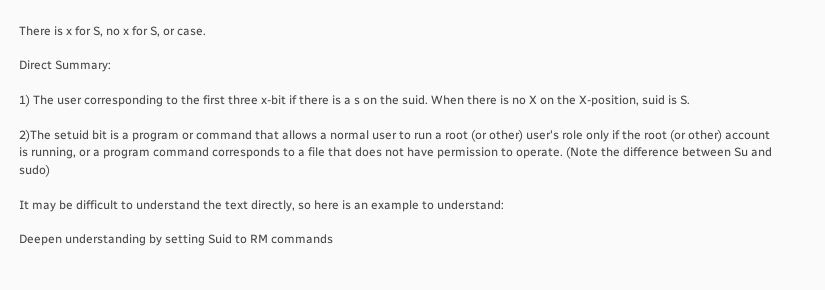There is x for S, no x for S, or case.

Direct Summary:

1) The user corresponding to the first three x-bit if there is a s on the suid. When there is no X on the X-position, suid is S.

2)The setuid bit is a program or command that allows a normal user to run a root (or other) user's role only if the root (or other) account is running, or a program command corresponds to a file that does not have permission to operate. (Note the difference between Su and sudo)

It may be difficult to understand the text directly, so here is an example to understand:

Deepen understanding by setting Suid to RM commands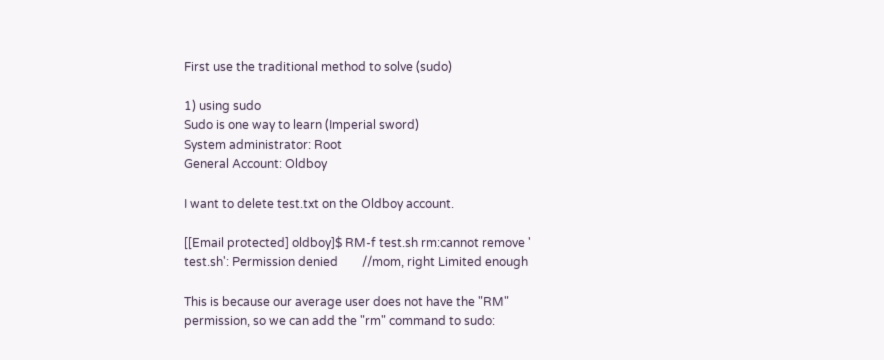First use the traditional method to solve (sudo)

1) using sudo
Sudo is one way to learn (Imperial sword)
System administrator: Root
General Account: Oldboy

I want to delete test.txt on the Oldboy account.

[[Email protected] oldboy]$ RM-f test.sh rm:cannot remove ' test.sh': Permission denied        //mom, right Limited enough

This is because our average user does not have the "RM" permission, so we can add the "rm" command to sudo: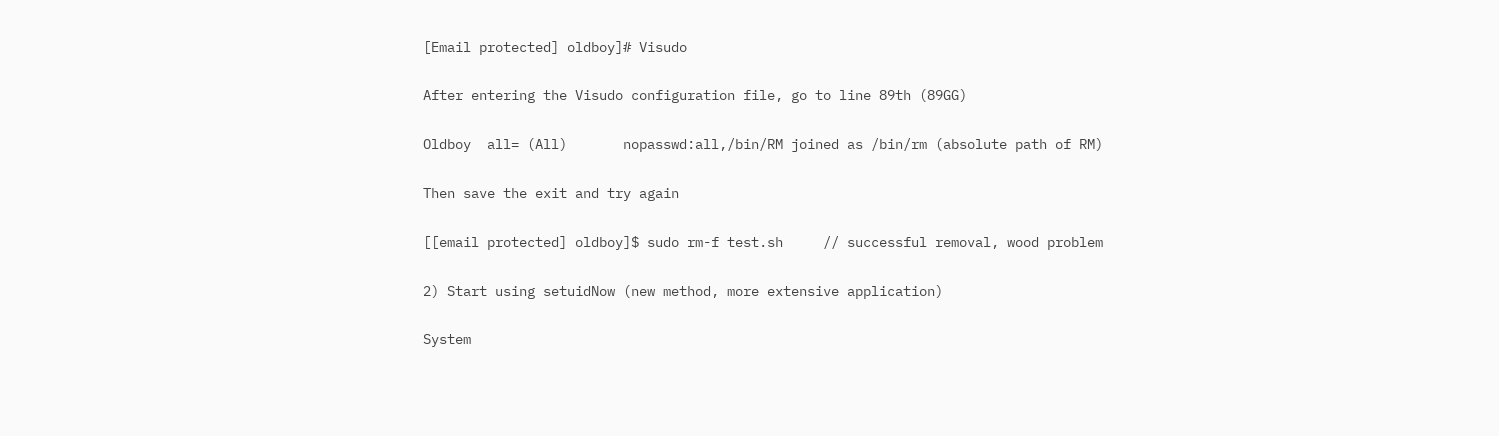[Email protected] oldboy]# Visudo

After entering the Visudo configuration file, go to line 89th (89GG)

Oldboy  all= (All)       nopasswd:all,/bin/RM joined as /bin/rm (absolute path of RM)

Then save the exit and try again

[[email protected] oldboy]$ sudo rm-f test.sh     // successful removal, wood problem

2) Start using setuidNow (new method, more extensive application)

System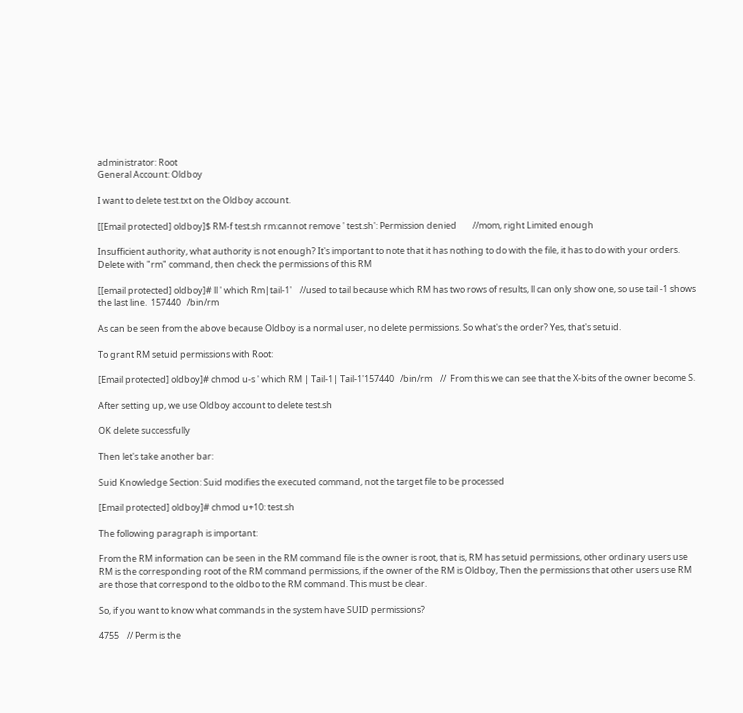administrator: Root
General Account: Oldboy

I want to delete test.txt on the Oldboy account.

[[Email protected] oldboy]$ RM-f test.sh rm:cannot remove ' test.sh': Permission denied        //mom, right Limited enough

Insufficient authority, what authority is not enough? It's important to note that it has nothing to do with the file, it has to do with your orders.
Delete with "rm" command, then check the permissions of this RM

[[email protected] oldboy]# ll ' which Rm|tail-1'    //used to tail because which RM has two rows of results, ll can only show one, so use tail -1 shows the last line.  157440   /bin/rm

As can be seen from the above because Oldboy is a normal user, no delete permissions. So what's the order? Yes, that's setuid.

To grant RM setuid permissions with Root:

[Email protected] oldboy]# chmod u-s ' which RM | Tail-1| Tail-1'157440   /bin/rm    //  From this we can see that the X-bits of the owner become S.

After setting up, we use Oldboy account to delete test.sh

OK delete successfully

Then let's take another bar:

Suid Knowledge Section: Suid modifies the executed command, not the target file to be processed

[Email protected] oldboy]# chmod u+10: test.sh

The following paragraph is important:

From the RM information can be seen in the RM command file is the owner is root, that is, RM has setuid permissions, other ordinary users use RM is the corresponding root of the RM command permissions, if the owner of the RM is Oldboy, Then the permissions that other users use RM are those that correspond to the oldbo to the RM command. This must be clear.

So, if you want to know what commands in the system have SUID permissions?

4755    // Perm is the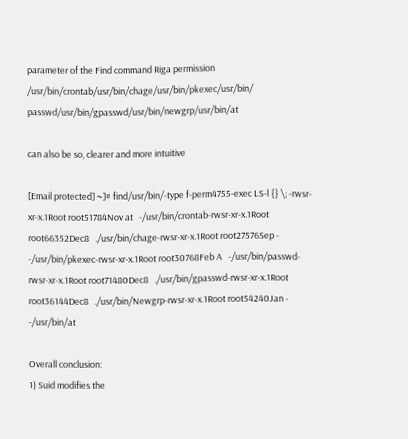parameter of the Find command Riga permission /usr/bin/crontab/usr/bin/chage/usr/bin/pkexec/usr/bin/ passwd/usr/bin/gpasswd/usr/bin/newgrp/usr/bin/at

can also be so, clearer and more intuitive

[Email protected] ~]# find/usr/bin/-type f-perm4755-exec LS-l {} \; -rwsr-xr-x.1Root root51784Nov at   -/usr/bin/crontab-rwsr-xr-x.1Root root66352Dec8   ./usr/bin/chage-rwsr-xr-x.1Root root27576Sep -   -/usr/bin/pkexec-rwsr-xr-x.1Root root30768Feb A   -/usr/bin/passwd-rwsr-xr-x.1Root root71480Dec8   ./usr/bin/gpasswd-rwsr-xr-x.1Root root36144Dec8   ./usr/bin/Newgrp-rwsr-xr-x.1Root root54240Jan -   -/usr/bin/at

Overall conclusion:
1) Suid modifies the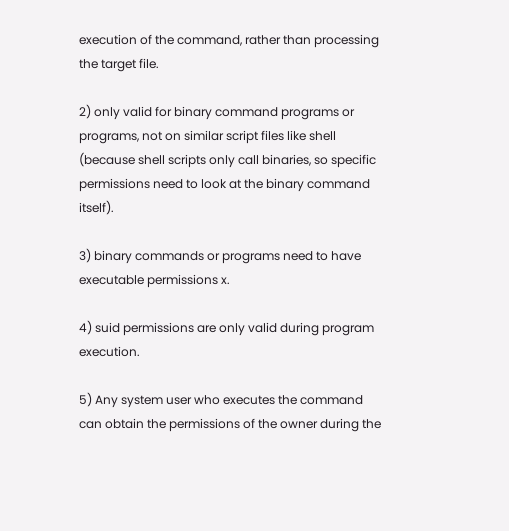execution of the command, rather than processing the target file.

2) only valid for binary command programs or programs, not on similar script files like shell (because shell scripts only call binaries, so specific permissions need to look at the binary command itself).

3) binary commands or programs need to have executable permissions x.

4) suid permissions are only valid during program execution.

5) Any system user who executes the command can obtain the permissions of the owner during the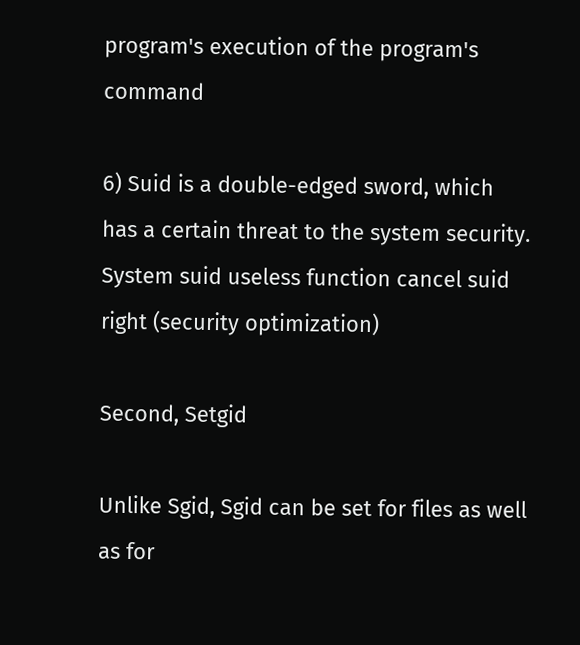program's execution of the program's command

6) Suid is a double-edged sword, which has a certain threat to the system security. System suid useless function cancel suid right (security optimization)

Second, Setgid

Unlike Sgid, Sgid can be set for files as well as for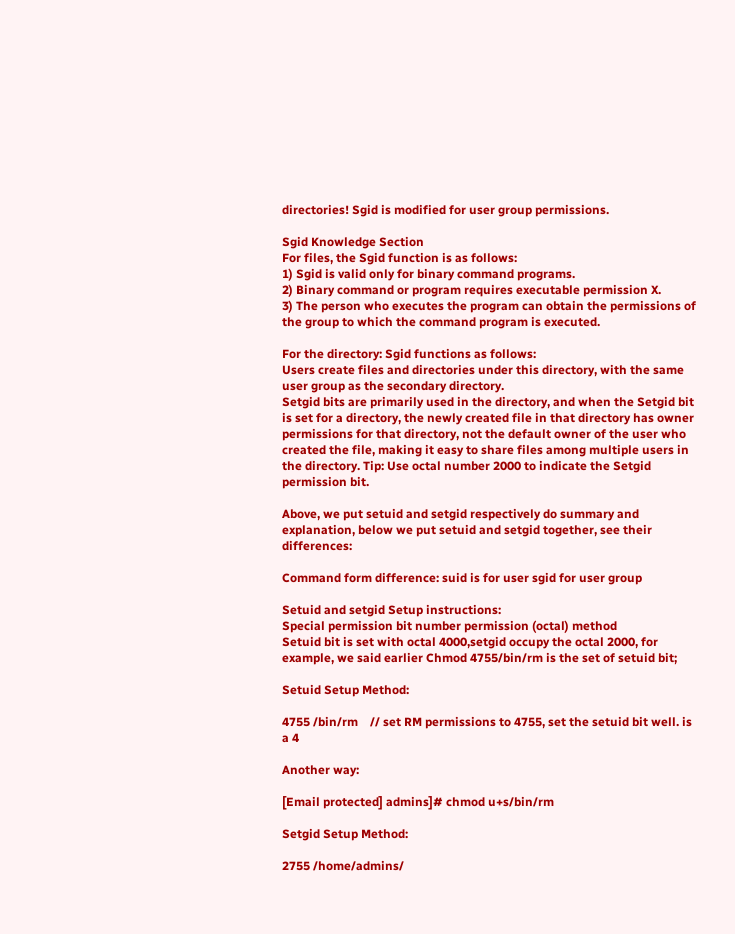directories! Sgid is modified for user group permissions.

Sgid Knowledge Section
For files, the Sgid function is as follows:
1) Sgid is valid only for binary command programs.
2) Binary command or program requires executable permission X.
3) The person who executes the program can obtain the permissions of the group to which the command program is executed.

For the directory: Sgid functions as follows:
Users create files and directories under this directory, with the same user group as the secondary directory.
Setgid bits are primarily used in the directory, and when the Setgid bit is set for a directory, the newly created file in that directory has owner permissions for that directory, not the default owner of the user who created the file, making it easy to share files among multiple users in the directory. Tip: Use octal number 2000 to indicate the Setgid permission bit.

Above, we put setuid and setgid respectively do summary and explanation, below we put setuid and setgid together, see their differences:

Command form difference: suid is for user sgid for user group

Setuid and setgid Setup instructions:
Special permission bit number permission (octal) method
Setuid bit is set with octal 4000,setgid occupy the octal 2000, for example, we said earlier Chmod 4755/bin/rm is the set of setuid bit;

Setuid Setup Method:

4755 /bin/rm    // set RM permissions to 4755, set the setuid bit well. is a 4

Another way:

[Email protected] admins]# chmod u+s/bin/rm

Setgid Setup Method:

2755 /home/admins/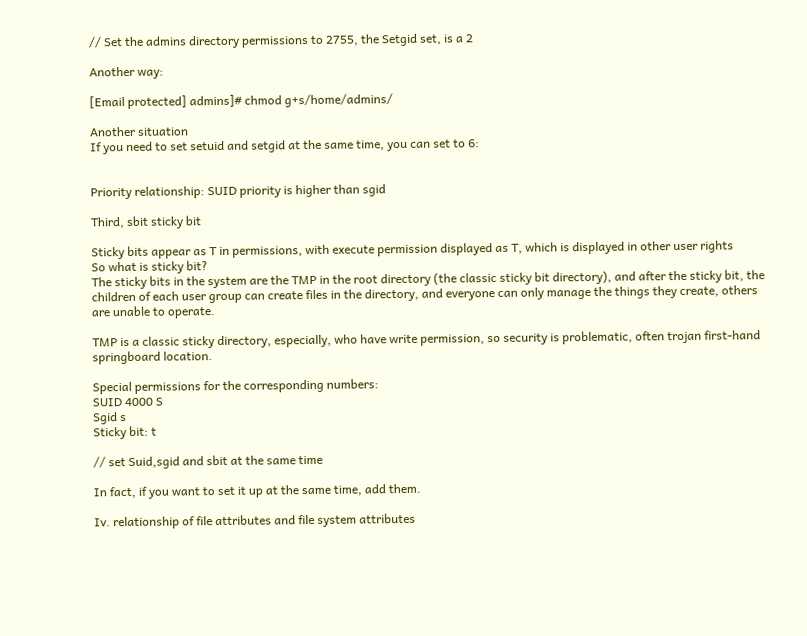// Set the admins directory permissions to 2755, the Setgid set, is a 2

Another way:

[Email protected] admins]# chmod g+s/home/admins/

Another situation
If you need to set setuid and setgid at the same time, you can set to 6:


Priority relationship: SUID priority is higher than sgid

Third, sbit sticky bit

Sticky bits appear as T in permissions, with execute permission displayed as T, which is displayed in other user rights
So what is sticky bit?
The sticky bits in the system are the TMP in the root directory (the classic sticky bit directory), and after the sticky bit, the children of each user group can create files in the directory, and everyone can only manage the things they create, others are unable to operate.

TMP is a classic sticky directory, especially, who have write permission, so security is problematic, often trojan first-hand springboard location.

Special permissions for the corresponding numbers:
SUID 4000 S
Sgid s
Sticky bit: t

// set Suid,sgid and sbit at the same time

In fact, if you want to set it up at the same time, add them.

Iv. relationship of file attributes and file system attributes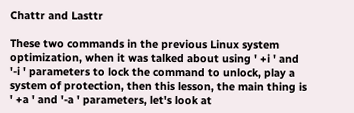Chattr and Lasttr

These two commands in the previous Linux system optimization, when it was talked about using ' +i ' and '-i ' parameters to lock the command to unlock, play a system of protection, then this lesson, the main thing is ' +a ' and '-a ' parameters, let's look at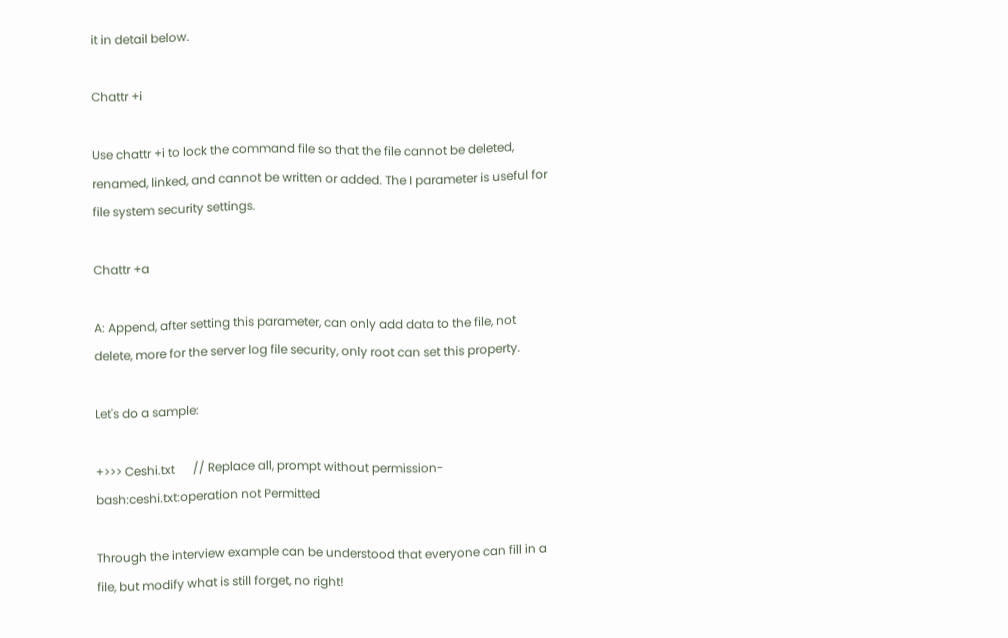it in detail below.

Chattr +i

Use chattr +i to lock the command file so that the file cannot be deleted, renamed, linked, and cannot be written or added. The I parameter is useful for file system security settings.

Chattr +a

A: Append, after setting this parameter, can only add data to the file, not delete, more for the server log file security, only root can set this property.

Let's do a sample:

+>>> Ceshi.txt      // Replace all, prompt without permission-bash:ceshi.txt:operation not Permitted

Through the interview example can be understood that everyone can fill in a file, but modify what is still forget, no right!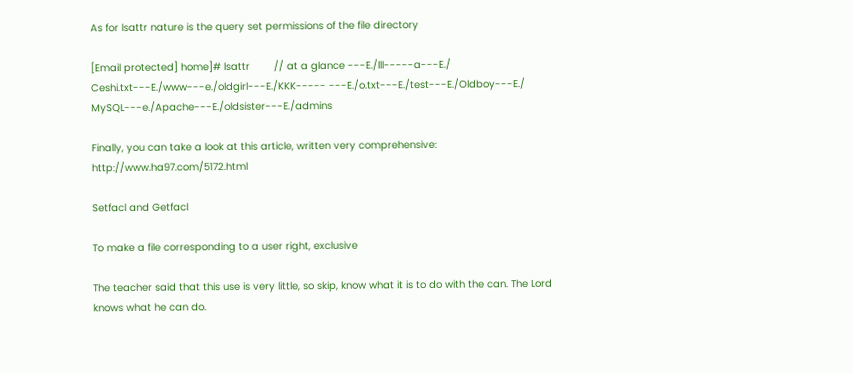As for lsattr nature is the query set permissions of the file directory

[Email protected] home]# lsattr        // at a glance ---E./lll-----a---E./  Ceshi.txt---E./www---e./oldgirl---E./KKK----- ---E./o.txt---E./test---E./Oldboy---E./ MySQL---e./Apache---E./oldsister---E./admins

Finally, you can take a look at this article, written very comprehensive: http://www.ha97.com/5172.html

Setfacl and Getfacl

To make a file corresponding to a user right, exclusive

The teacher said that this use is very little, so skip, know what it is to do with the can. The Lord knows what he can do.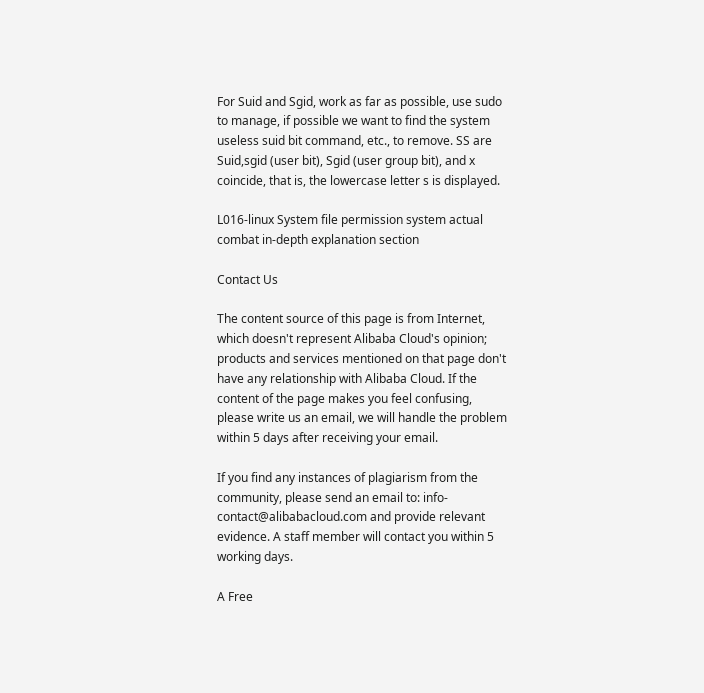For Suid and Sgid, work as far as possible, use sudo to manage, if possible we want to find the system useless suid bit command, etc., to remove. SS are Suid,sgid (user bit), Sgid (user group bit), and x coincide, that is, the lowercase letter s is displayed.

L016-linux System file permission system actual combat in-depth explanation section

Contact Us

The content source of this page is from Internet, which doesn't represent Alibaba Cloud's opinion; products and services mentioned on that page don't have any relationship with Alibaba Cloud. If the content of the page makes you feel confusing, please write us an email, we will handle the problem within 5 days after receiving your email.

If you find any instances of plagiarism from the community, please send an email to: info-contact@alibabacloud.com and provide relevant evidence. A staff member will contact you within 5 working days.

A Free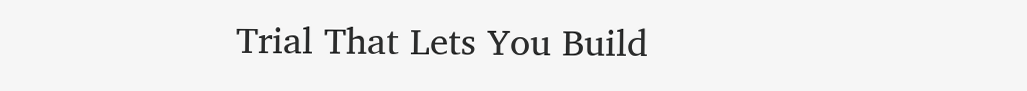Trial That Lets You Build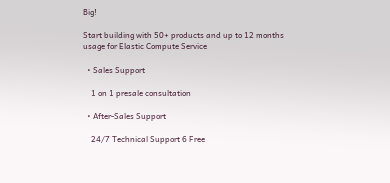Big!

Start building with 50+ products and up to 12 months usage for Elastic Compute Service

  • Sales Support

    1 on 1 presale consultation

  • After-Sales Support

    24/7 Technical Support 6 Free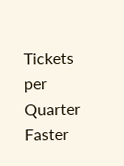Tickets per Quarter Faster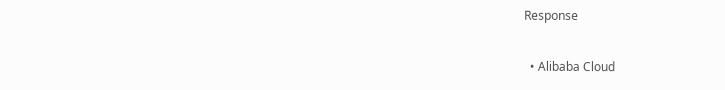Response

  • Alibaba Cloud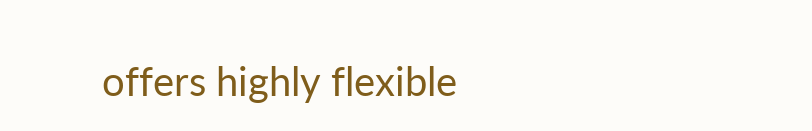offers highly flexible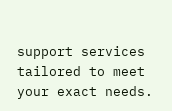support services tailored to meet your exact needs.